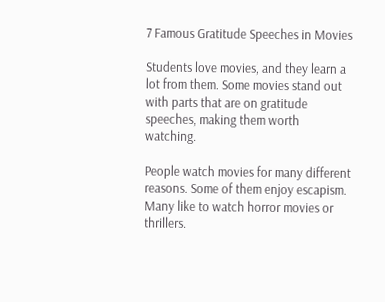7 Famous Gratitude Speeches in Movies

Students love movies, and they learn a lot from them. Some movies stand out with parts that are on gratitude speeches, making them worth watching.

People watch movies for many different reasons. Some of them enjoy escapism. Many like to watch horror movies or thrillers.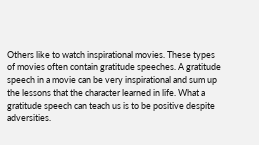Others like to watch inspirational movies. These types of movies often contain gratitude speeches. A gratitude speech in a movie can be very inspirational and sum up the lessons that the character learned in life. What a gratitude speech can teach us is to be positive despite adversities.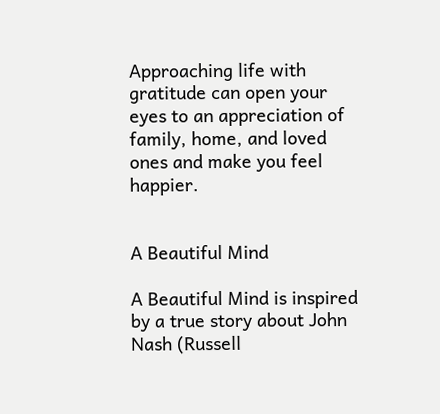Approaching life with gratitude can open your eyes to an appreciation of family, home, and loved ones and make you feel happier.


A Beautiful Mind

A Beautiful Mind is inspired by a true story about John Nash (Russell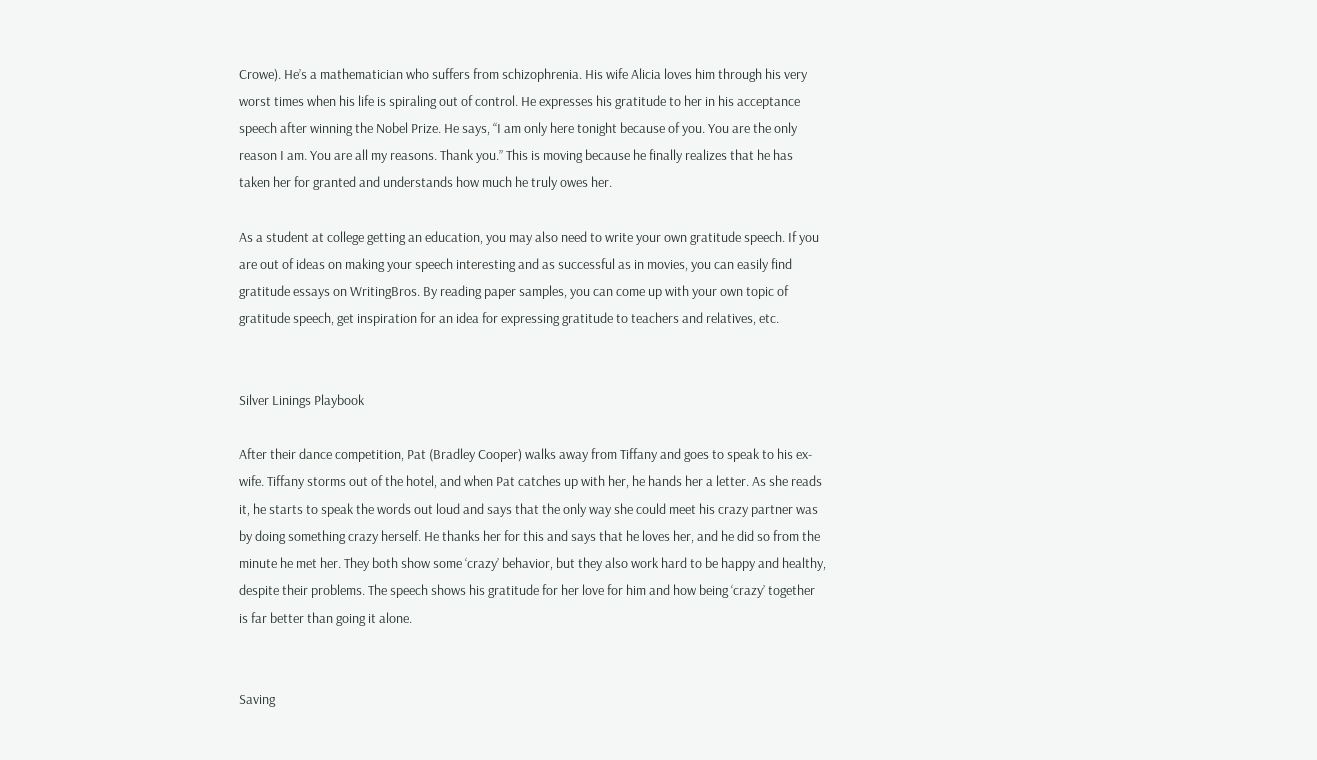Crowe). He’s a mathematician who suffers from schizophrenia. His wife Alicia loves him through his very worst times when his life is spiraling out of control. He expresses his gratitude to her in his acceptance speech after winning the Nobel Prize. He says, “I am only here tonight because of you. You are the only reason I am. You are all my reasons. Thank you.” This is moving because he finally realizes that he has taken her for granted and understands how much he truly owes her.

As a student at college getting an education, you may also need to write your own gratitude speech. If you are out of ideas on making your speech interesting and as successful as in movies, you can easily find gratitude essays on WritingBros. By reading paper samples, you can come up with your own topic of gratitude speech, get inspiration for an idea for expressing gratitude to teachers and relatives, etc.


Silver Linings Playbook

After their dance competition, Pat (Bradley Cooper) walks away from Tiffany and goes to speak to his ex-wife. Tiffany storms out of the hotel, and when Pat catches up with her, he hands her a letter. As she reads it, he starts to speak the words out loud and says that the only way she could meet his crazy partner was by doing something crazy herself. He thanks her for this and says that he loves her, and he did so from the minute he met her. They both show some ‘crazy’ behavior, but they also work hard to be happy and healthy, despite their problems. The speech shows his gratitude for her love for him and how being ‘crazy’ together is far better than going it alone.


Saving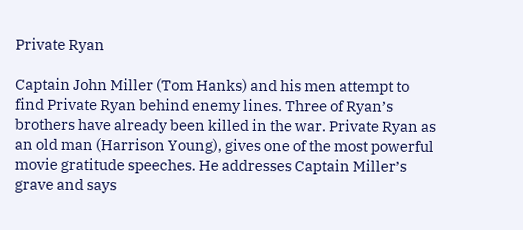Private Ryan

Captain John Miller (Tom Hanks) and his men attempt to find Private Ryan behind enemy lines. Three of Ryan’s brothers have already been killed in the war. Private Ryan as an old man (Harrison Young), gives one of the most powerful movie gratitude speeches. He addresses Captain Miller’s grave and says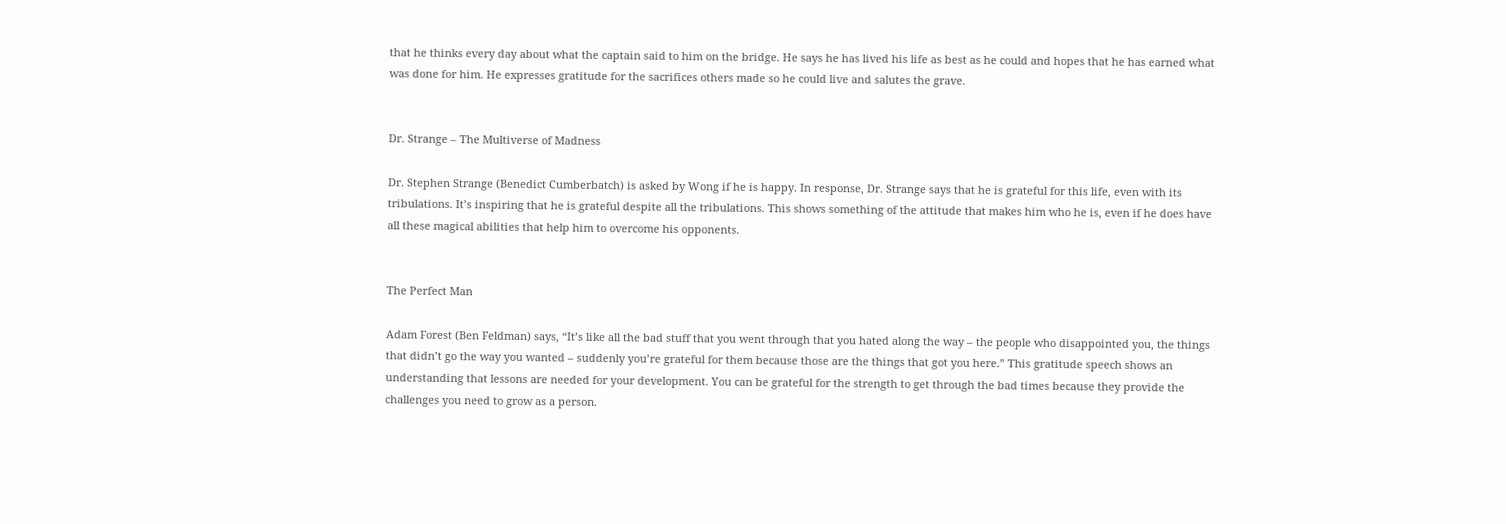that he thinks every day about what the captain said to him on the bridge. He says he has lived his life as best as he could and hopes that he has earned what was done for him. He expresses gratitude for the sacrifices others made so he could live and salutes the grave.


Dr. Strange – The Multiverse of Madness

Dr. Stephen Strange (Benedict Cumberbatch) is asked by Wong if he is happy. In response, Dr. Strange says that he is grateful for this life, even with its tribulations. It’s inspiring that he is grateful despite all the tribulations. This shows something of the attitude that makes him who he is, even if he does have all these magical abilities that help him to overcome his opponents.


The Perfect Man

Adam Forest (Ben Feldman) says, “It’s like all the bad stuff that you went through that you hated along the way – the people who disappointed you, the things that didn’t go the way you wanted – suddenly you’re grateful for them because those are the things that got you here.” This gratitude speech shows an understanding that lessons are needed for your development. You can be grateful for the strength to get through the bad times because they provide the challenges you need to grow as a person.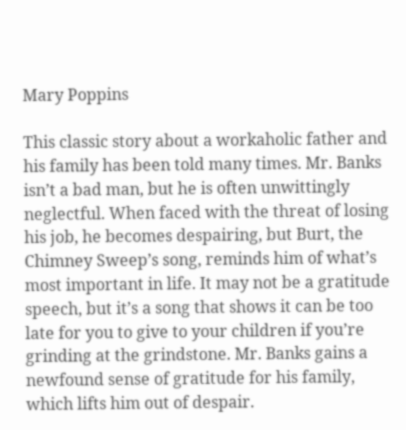Mary Poppins

This classic story about a workaholic father and his family has been told many times. Mr. Banks isn’t a bad man, but he is often unwittingly neglectful. When faced with the threat of losing his job, he becomes despairing, but Burt, the Chimney Sweep’s song, reminds him of what’s most important in life. It may not be a gratitude speech, but it’s a song that shows it can be too late for you to give to your children if you’re grinding at the grindstone. Mr. Banks gains a newfound sense of gratitude for his family, which lifts him out of despair.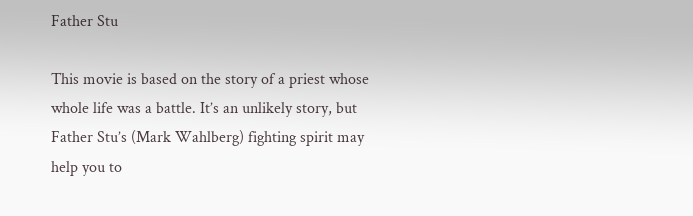Father Stu

This movie is based on the story of a priest whose whole life was a battle. It’s an unlikely story, but Father Stu’s (Mark Wahlberg) fighting spirit may help you to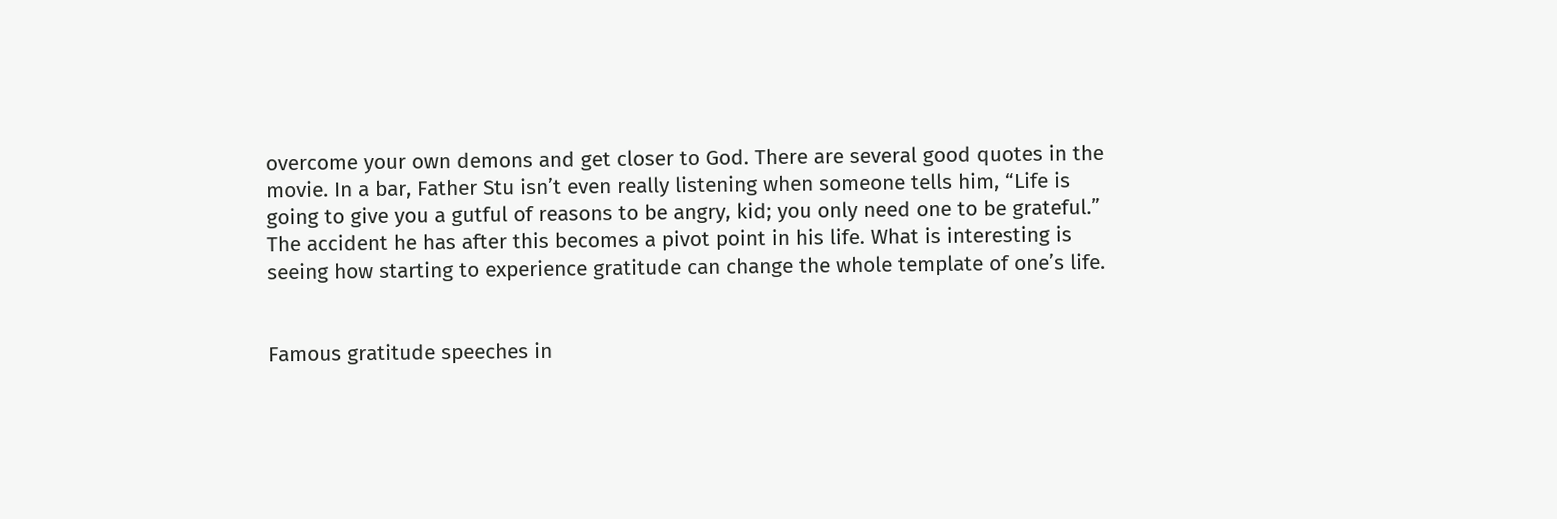overcome your own demons and get closer to God. There are several good quotes in the movie. In a bar, Father Stu isn’t even really listening when someone tells him, “Life is going to give you a gutful of reasons to be angry, kid; you only need one to be grateful.” The accident he has after this becomes a pivot point in his life. What is interesting is seeing how starting to experience gratitude can change the whole template of one’s life.


Famous gratitude speeches in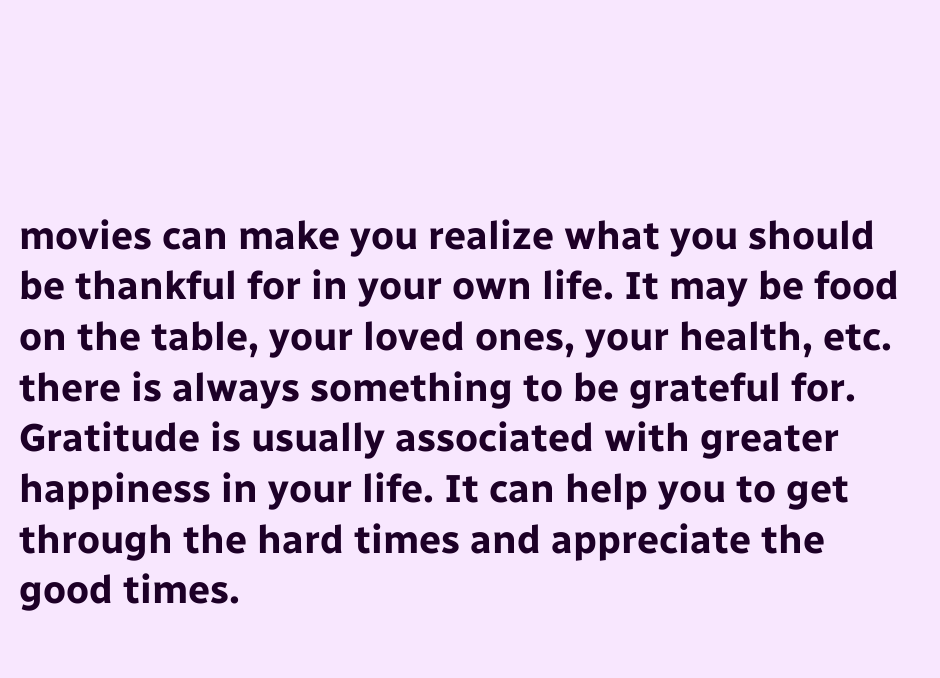movies can make you realize what you should be thankful for in your own life. It may be food on the table, your loved ones, your health, etc. there is always something to be grateful for. Gratitude is usually associated with greater happiness in your life. It can help you to get through the hard times and appreciate the good times.